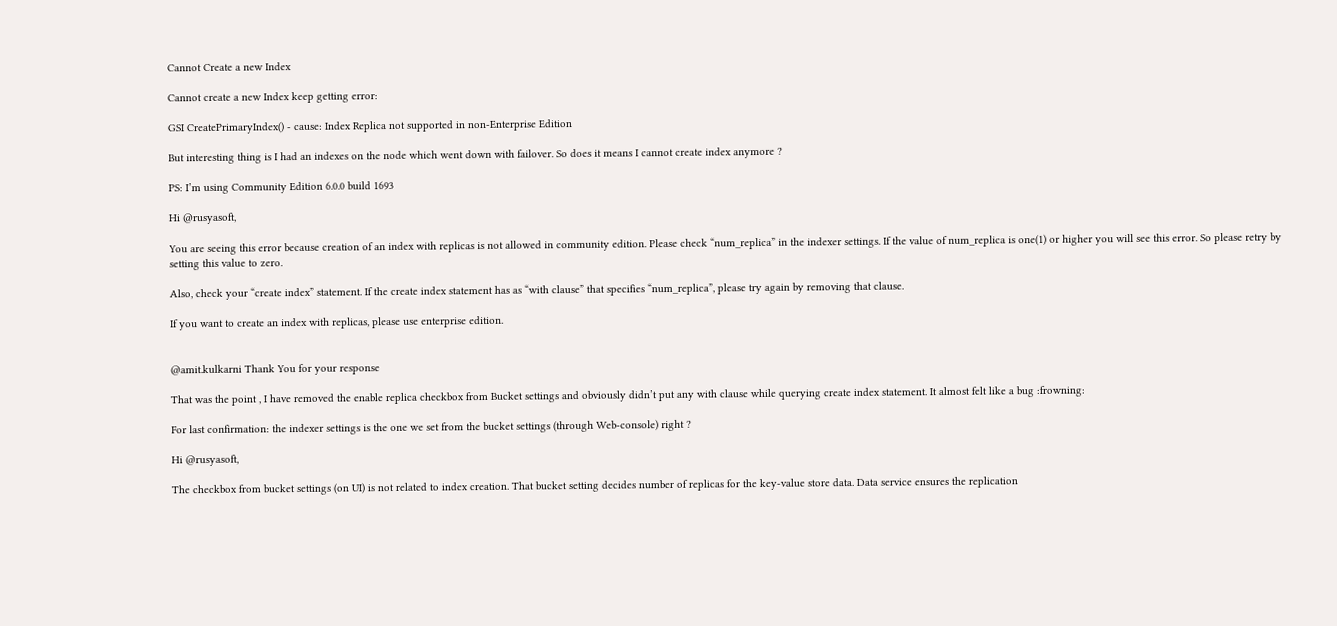Cannot Create a new Index

Cannot create a new Index keep getting error:

GSI CreatePrimaryIndex() - cause: Index Replica not supported in non-Enterprise Edition

But interesting thing is I had an indexes on the node which went down with failover. So does it means I cannot create index anymore ?

PS: I’m using Community Edition 6.0.0 build 1693

Hi @rusyasoft,

You are seeing this error because creation of an index with replicas is not allowed in community edition. Please check “num_replica” in the indexer settings. If the value of num_replica is one(1) or higher you will see this error. So please retry by setting this value to zero.

Also, check your “create index” statement. If the create index statement has as “with clause” that specifies “num_replica”, please try again by removing that clause.

If you want to create an index with replicas, please use enterprise edition.


@amit.kulkarni Thank You for your response

That was the point , I have removed the enable replica checkbox from Bucket settings and obviously didn’t put any with clause while querying create index statement. It almost felt like a bug :frowning:

For last confirmation: the indexer settings is the one we set from the bucket settings (through Web-console) right ?

Hi @rusyasoft,

The checkbox from bucket settings (on UI) is not related to index creation. That bucket setting decides number of replicas for the key-value store data. Data service ensures the replication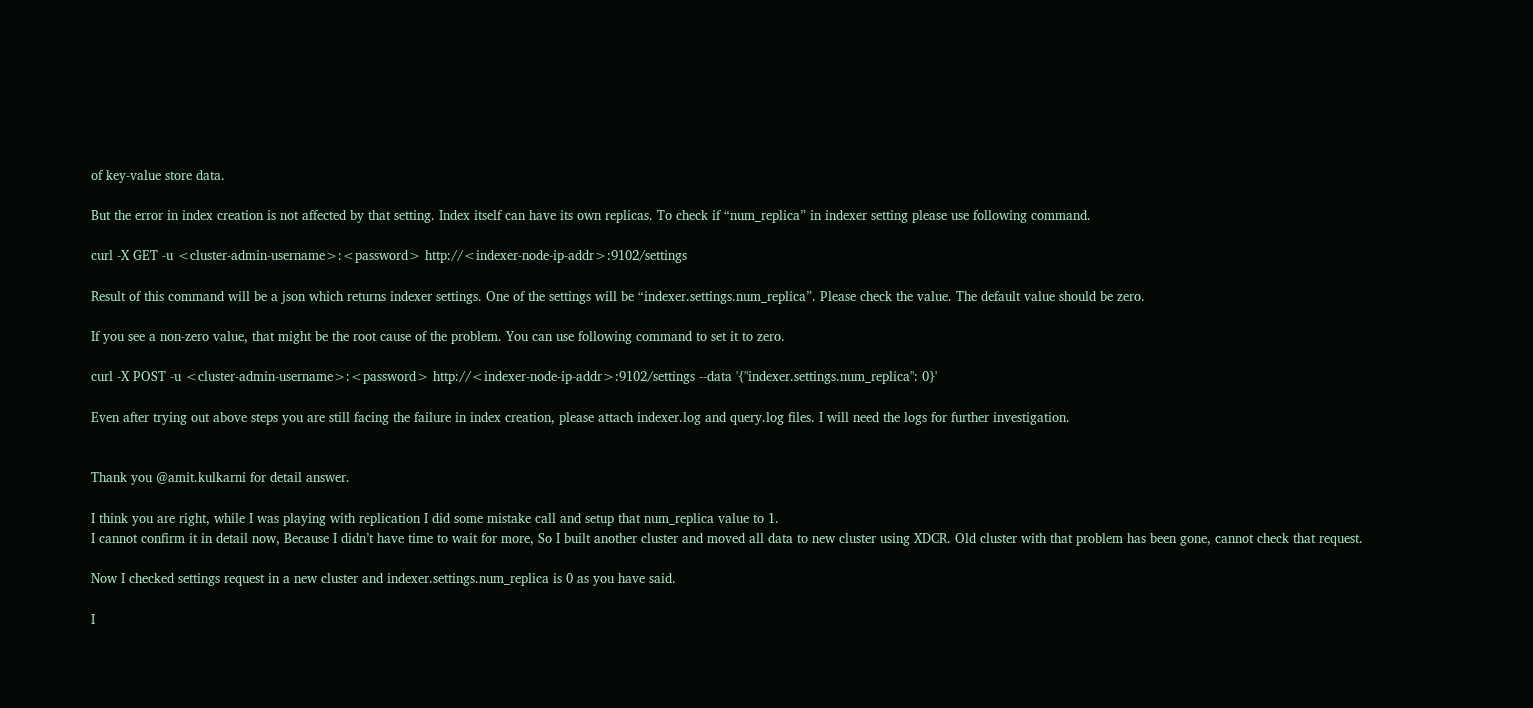of key-value store data.

But the error in index creation is not affected by that setting. Index itself can have its own replicas. To check if “num_replica” in indexer setting please use following command.

curl -X GET -u <cluster-admin-username>:<password> http://<indexer-node-ip-addr>:9102/settings

Result of this command will be a json which returns indexer settings. One of the settings will be “indexer.settings.num_replica”. Please check the value. The default value should be zero.

If you see a non-zero value, that might be the root cause of the problem. You can use following command to set it to zero.

curl -X POST -u <cluster-admin-username>:<password> http://<indexer-node-ip-addr>:9102/settings --data '{"indexer.settings.num_replica": 0}'

Even after trying out above steps you are still facing the failure in index creation, please attach indexer.log and query.log files. I will need the logs for further investigation.


Thank you @amit.kulkarni for detail answer.

I think you are right, while I was playing with replication I did some mistake call and setup that num_replica value to 1.
I cannot confirm it in detail now, Because I didn’t have time to wait for more, So I built another cluster and moved all data to new cluster using XDCR. Old cluster with that problem has been gone, cannot check that request.

Now I checked settings request in a new cluster and indexer.settings.num_replica is 0 as you have said.

I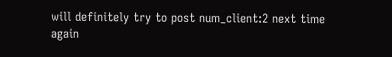will definitely try to post num_client:2 next time again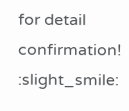for detail confirmation! :slight_smile: